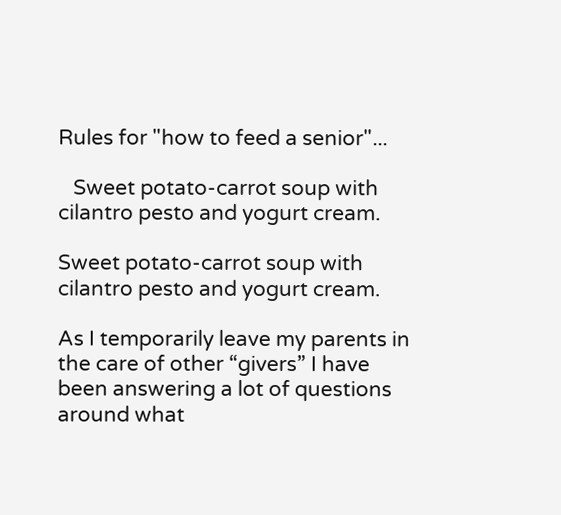Rules for "how to feed a senior"...

   Sweet potato-carrot soup with cilantro pesto and yogurt cream.

Sweet potato-carrot soup with cilantro pesto and yogurt cream.

As I temporarily leave my parents in the care of other “givers” I have been answering a lot of questions around what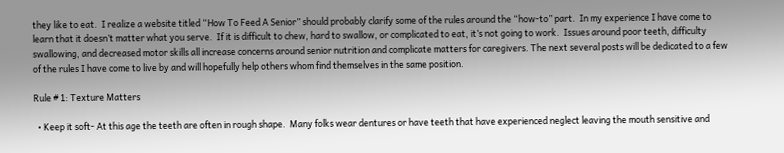they like to eat.  I realize a website titled “How To Feed A Senior” should probably clarify some of the rules around the “how-to” part.  In my experience I have come to learn that it doesn’t matter what you serve.  If it is difficult to chew, hard to swallow, or complicated to eat, it’s not going to work.  Issues around poor teeth, difficulty swallowing, and decreased motor skills all increase concerns around senior nutrition and complicate matters for caregivers. The next several posts will be dedicated to a few of the rules I have come to live by and will hopefully help others whom find themselves in the same position.

Rule # 1: Texture Matters

  • Keep it soft- At this age the teeth are often in rough shape.  Many folks wear dentures or have teeth that have experienced neglect leaving the mouth sensitive and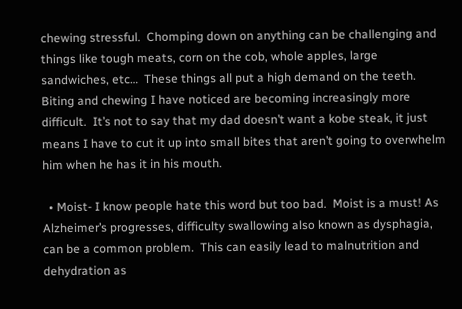chewing stressful.  Chomping down on anything can be challenging and things like tough meats, corn on the cob, whole apples, large sandwiches, etc…  These things all put a high demand on the teeth.  Biting and chewing I have noticed are becoming increasingly more difficult.  It’s not to say that my dad doesn’t want a kobe steak, it just means I have to cut it up into small bites that aren’t going to overwhelm him when he has it in his mouth.

  • Moist- I know people hate this word but too bad.  Moist is a must! As Alzheimer’s progresses, difficulty swallowing also known as dysphagia, can be a common problem.  This can easily lead to malnutrition and dehydration as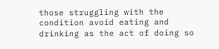those struggling with the condition avoid eating and drinking as the act of doing so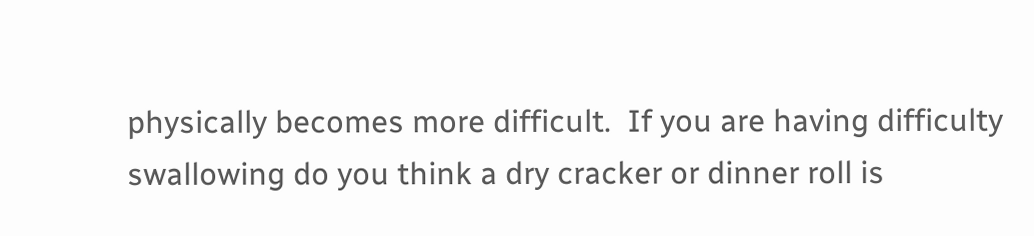physically becomes more difficult.  If you are having difficulty swallowing do you think a dry cracker or dinner roll is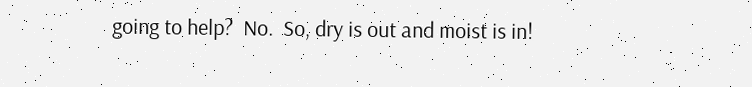going to help?  No.  So, dry is out and moist is in!